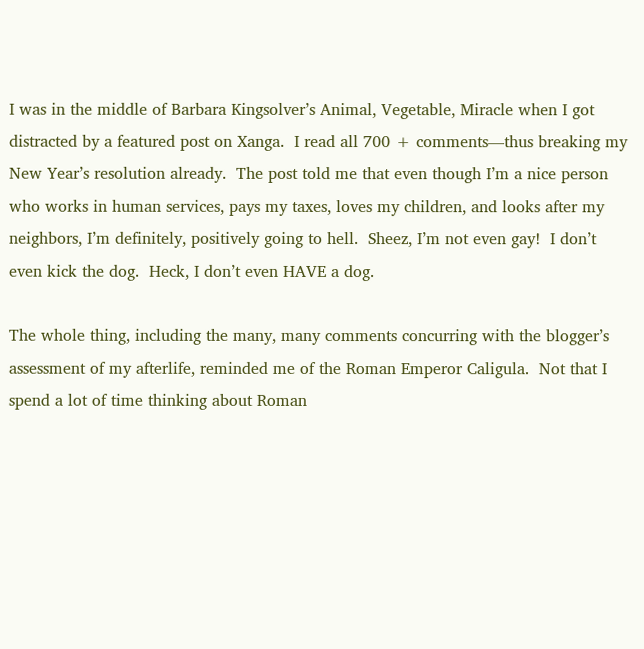I was in the middle of Barbara Kingsolver’s Animal, Vegetable, Miracle when I got distracted by a featured post on Xanga.  I read all 700 + comments—thus breaking my New Year’s resolution already.  The post told me that even though I’m a nice person who works in human services, pays my taxes, loves my children, and looks after my neighbors, I’m definitely, positively going to hell.  Sheez, I’m not even gay!  I don’t even kick the dog.  Heck, I don’t even HAVE a dog.

The whole thing, including the many, many comments concurring with the blogger’s assessment of my afterlife, reminded me of the Roman Emperor Caligula.  Not that I spend a lot of time thinking about Roman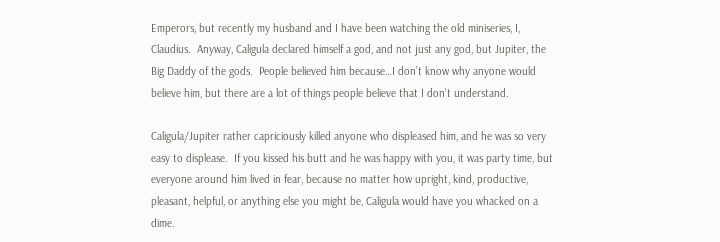Emperors, but recently my husband and I have been watching the old miniseries, I, Claudius.  Anyway, Caligula declared himself a god, and not just any god, but Jupiter, the Big Daddy of the gods.  People believed him because…I don’t know why anyone would believe him, but there are a lot of things people believe that I don’t understand.

Caligula/Jupiter rather capriciously killed anyone who displeased him, and he was so very easy to displease.  If you kissed his butt and he was happy with you, it was party time, but everyone around him lived in fear, because no matter how upright, kind, productive, pleasant, helpful, or anything else you might be, Caligula would have you whacked on a dime.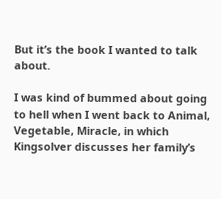But it’s the book I wanted to talk about.

I was kind of bummed about going to hell when I went back to Animal, Vegetable, Miracle, in which Kingsolver discusses her family’s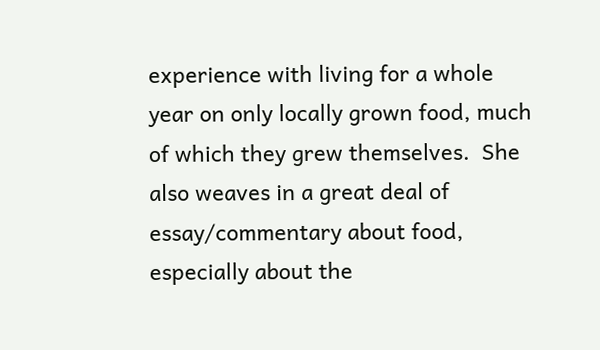experience with living for a whole year on only locally grown food, much of which they grew themselves.  She also weaves in a great deal of essay/commentary about food, especially about the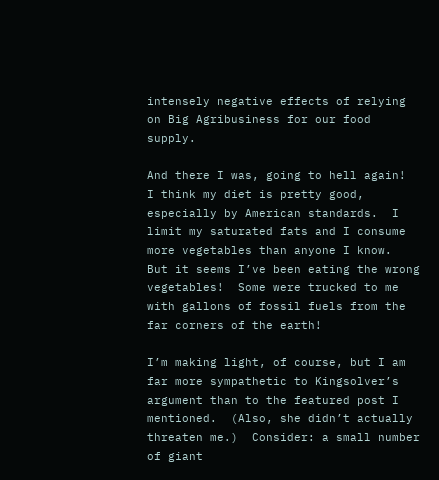intensely negative effects of relying on Big Agribusiness for our food supply.

And there I was, going to hell again!  I think my diet is pretty good, especially by American standards.  I limit my saturated fats and I consume more vegetables than anyone I know.  But it seems I’ve been eating the wrong vegetables!  Some were trucked to me with gallons of fossil fuels from the far corners of the earth!

I’m making light, of course, but I am far more sympathetic to Kingsolver’s argument than to the featured post I mentioned.  (Also, she didn’t actually threaten me.)  Consider: a small number of giant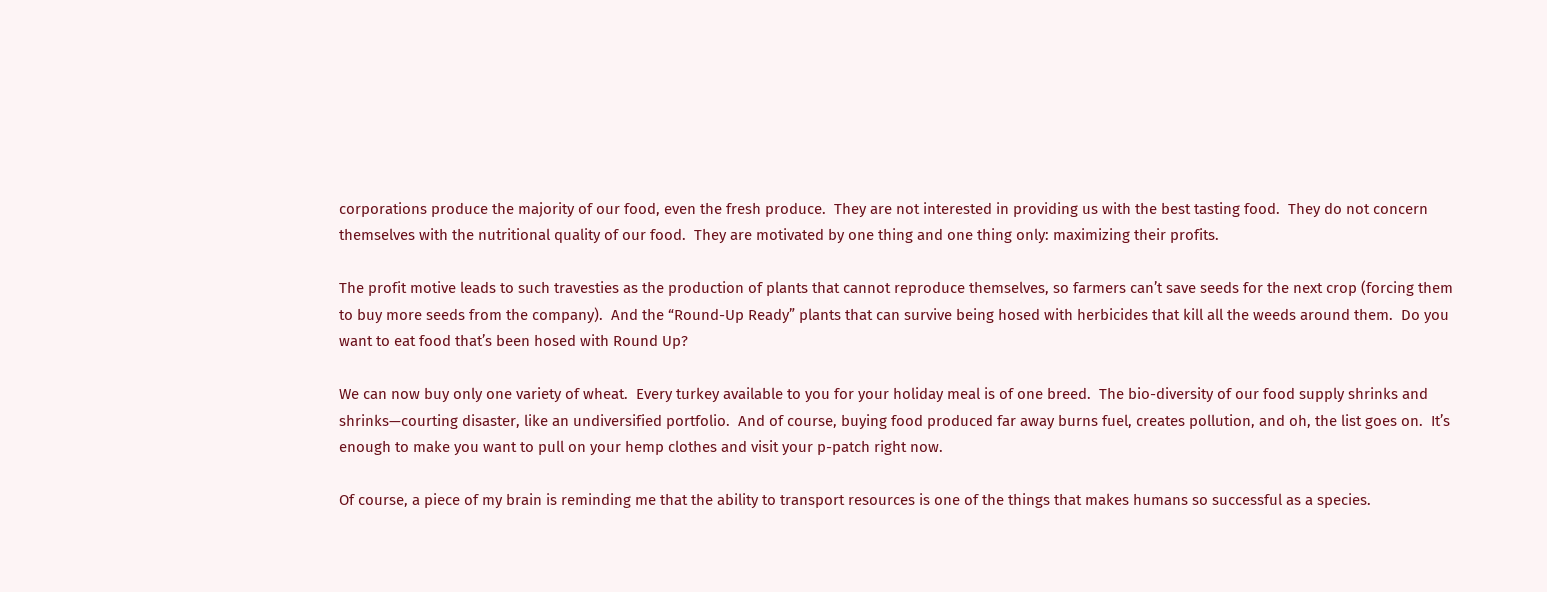corporations produce the majority of our food, even the fresh produce.  They are not interested in providing us with the best tasting food.  They do not concern themselves with the nutritional quality of our food.  They are motivated by one thing and one thing only: maximizing their profits.

The profit motive leads to such travesties as the production of plants that cannot reproduce themselves, so farmers can’t save seeds for the next crop (forcing them to buy more seeds from the company).  And the “Round-Up Ready” plants that can survive being hosed with herbicides that kill all the weeds around them.  Do you want to eat food that’s been hosed with Round Up?

We can now buy only one variety of wheat.  Every turkey available to you for your holiday meal is of one breed.  The bio-diversity of our food supply shrinks and shrinks—courting disaster, like an undiversified portfolio.  And of course, buying food produced far away burns fuel, creates pollution, and oh, the list goes on.  It’s enough to make you want to pull on your hemp clothes and visit your p-patch right now.

Of course, a piece of my brain is reminding me that the ability to transport resources is one of the things that makes humans so successful as a species.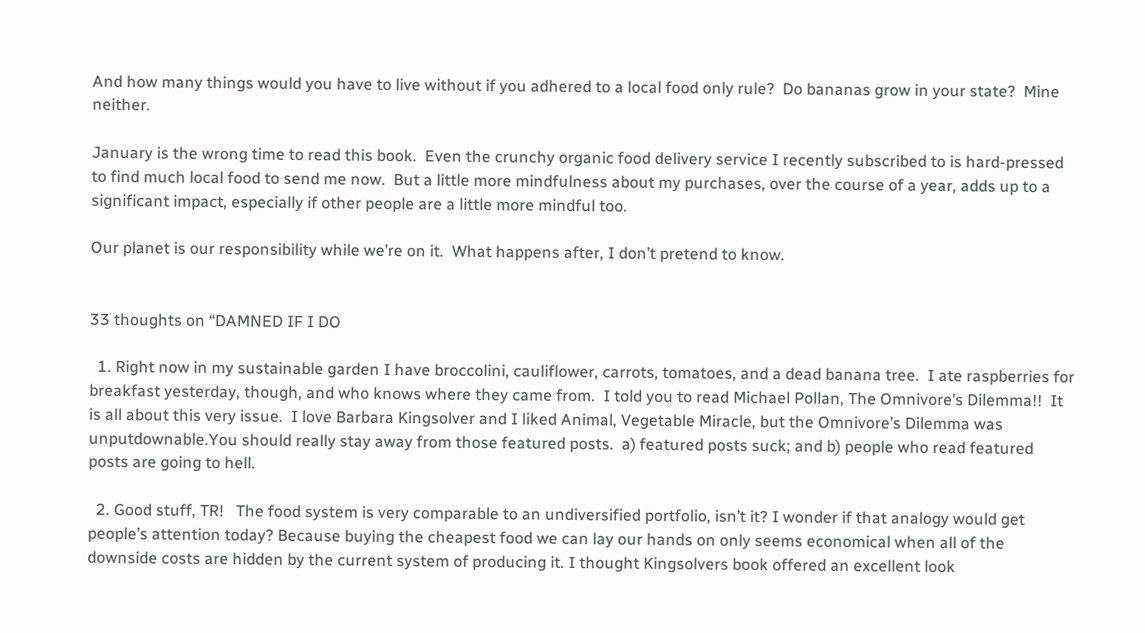And how many things would you have to live without if you adhered to a local food only rule?  Do bananas grow in your state?  Mine neither.

January is the wrong time to read this book.  Even the crunchy organic food delivery service I recently subscribed to is hard-pressed to find much local food to send me now.  But a little more mindfulness about my purchases, over the course of a year, adds up to a significant impact, especially if other people are a little more mindful too.

Our planet is our responsibility while we’re on it.  What happens after, I don’t pretend to know.


33 thoughts on “DAMNED IF I DO

  1. Right now in my sustainable garden I have broccolini, cauliflower, carrots, tomatoes, and a dead banana tree.  I ate raspberries for breakfast yesterday, though, and who knows where they came from.  I told you to read Michael Pollan, The Omnivore’s Dilemma!!  It is all about this very issue.  I love Barbara Kingsolver and I liked Animal, Vegetable Miracle, but the Omnivore’s Dilemma was unputdownable.You should really stay away from those featured posts.  a) featured posts suck; and b) people who read featured posts are going to hell.

  2. Good stuff, TR!   The food system is very comparable to an undiversified portfolio, isn’t it? I wonder if that analogy would get people’s attention today? Because buying the cheapest food we can lay our hands on only seems economical when all of the downside costs are hidden by the current system of producing it. I thought Kingsolvers book offered an excellent look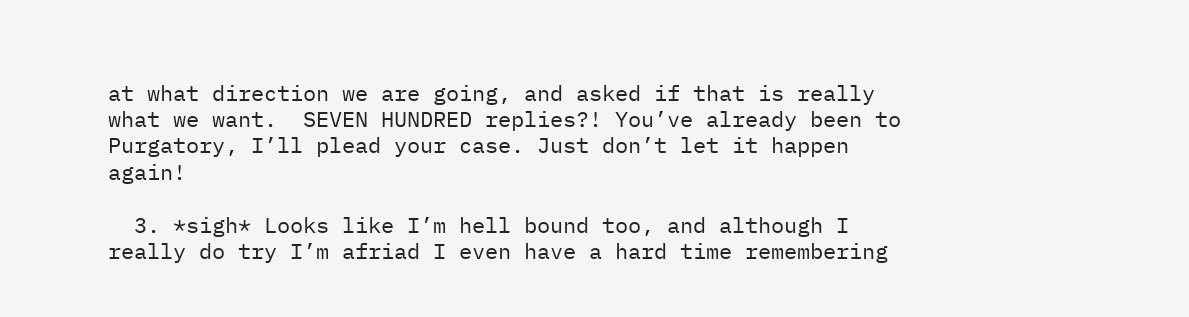at what direction we are going, and asked if that is really what we want.  SEVEN HUNDRED replies?! You’ve already been to Purgatory, I’ll plead your case. Just don’t let it happen again!

  3. *sigh* Looks like I’m hell bound too, and although I really do try I’m afriad I even have a hard time remembering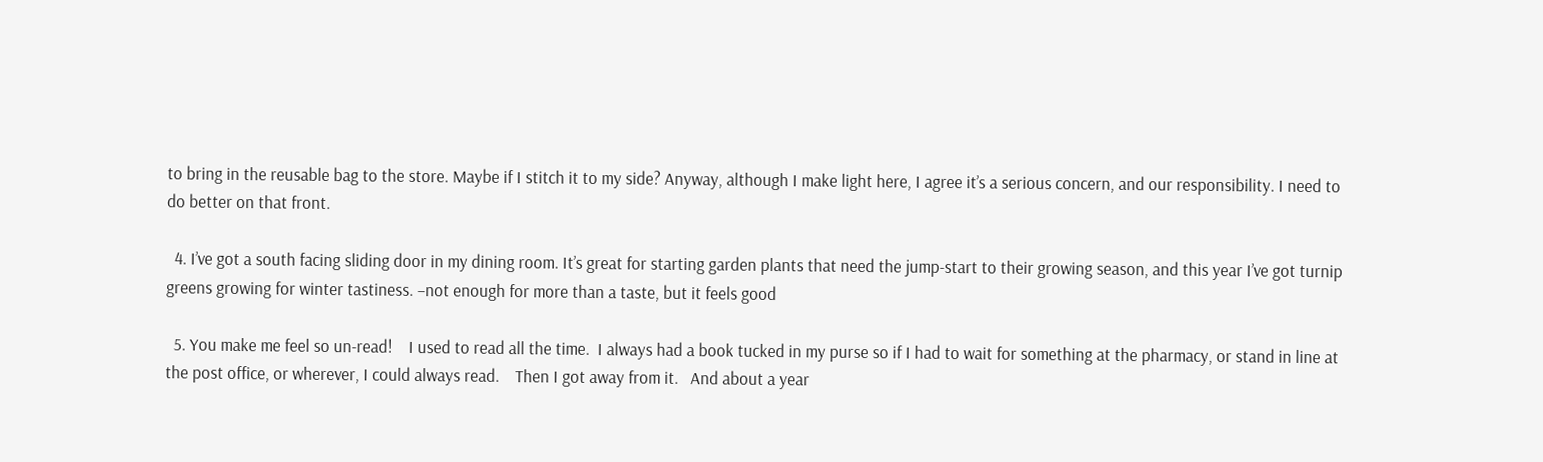to bring in the reusable bag to the store. Maybe if I stitch it to my side? Anyway, although I make light here, I agree it’s a serious concern, and our responsibility. I need to do better on that front.

  4. I’ve got a south facing sliding door in my dining room. It’s great for starting garden plants that need the jump-start to their growing season, and this year I’ve got turnip greens growing for winter tastiness. –not enough for more than a taste, but it feels good

  5. You make me feel so un-read!    I used to read all the time.  I always had a book tucked in my purse so if I had to wait for something at the pharmacy, or stand in line at the post office, or wherever, I could always read.    Then I got away from it.   And about a year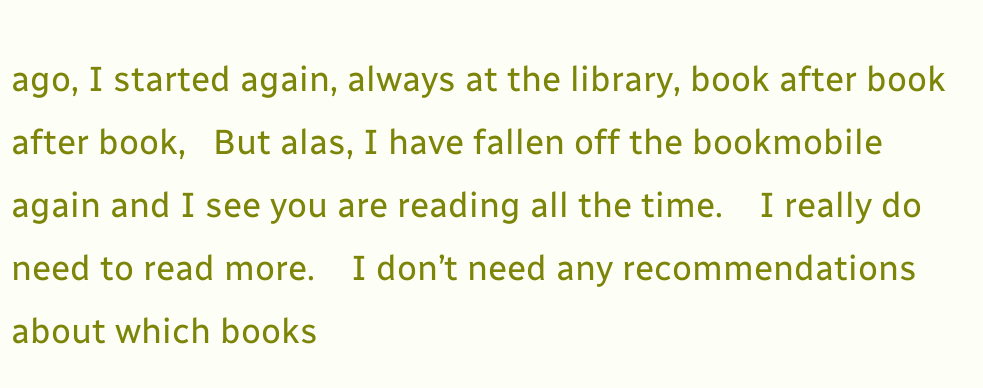ago, I started again, always at the library, book after book after book,   But alas, I have fallen off the bookmobile again and I see you are reading all the time.    I really do need to read more.    I don’t need any recommendations about which books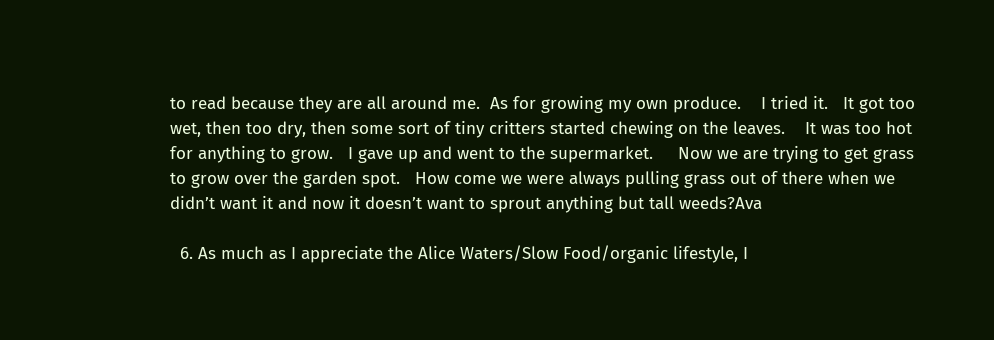to read because they are all around me.  As for growing my own produce.    I tried it.   It got too wet, then too dry, then some sort of tiny critters started chewing on the leaves.    It was too hot for anything to grow.   I gave up and went to the supermarket.     Now we are trying to get grass to grow over the garden spot.   How come we were always pulling grass out of there when we didn’t want it and now it doesn’t want to sprout anything but tall weeds?Ava

  6. As much as I appreciate the Alice Waters/Slow Food/organic lifestyle, I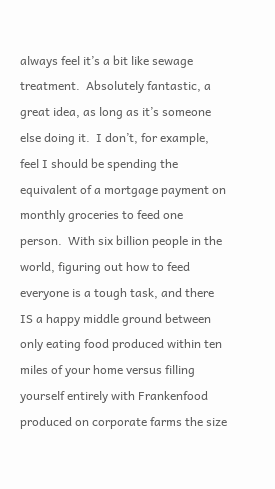always feel it’s a bit like sewage treatment.  Absolutely fantastic, a great idea, as long as it’s someone else doing it.  I don’t, for example, feel I should be spending the equivalent of a mortgage payment on monthly groceries to feed one person.  With six billion people in the world, figuring out how to feed everyone is a tough task, and there IS a happy middle ground between only eating food produced within ten miles of your home versus filling yourself entirely with Frankenfood produced on corporate farms the size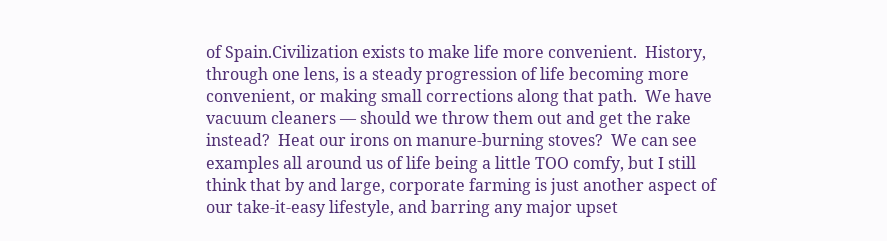of Spain.Civilization exists to make life more convenient.  History, through one lens, is a steady progression of life becoming more convenient, or making small corrections along that path.  We have vacuum cleaners — should we throw them out and get the rake instead?  Heat our irons on manure-burning stoves?  We can see examples all around us of life being a little TOO comfy, but I still think that by and large, corporate farming is just another aspect of our take-it-easy lifestyle, and barring any major upset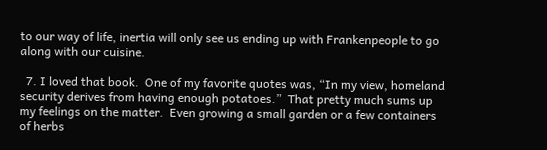to our way of life, inertia will only see us ending up with Frankenpeople to go along with our cuisine.

  7. I loved that book.  One of my favorite quotes was, “In my view, homeland security derives from having enough potatoes.”  That pretty much sums up my feelings on the matter.  Even growing a small garden or a few containers of herbs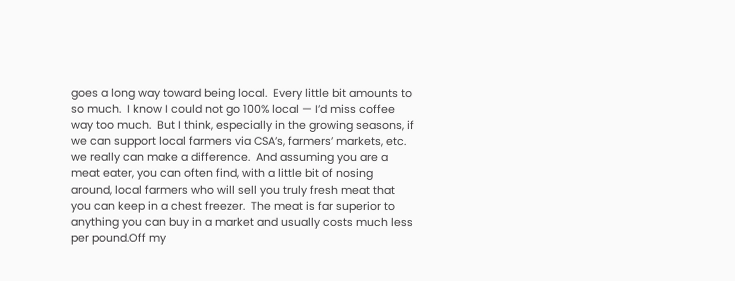goes a long way toward being local.  Every little bit amounts to so much.  I know I could not go 100% local — I’d miss coffee way too much.  But I think, especially in the growing seasons, if we can support local farmers via CSA’s, farmers’ markets, etc. we really can make a difference.  And assuming you are a meat eater, you can often find, with a little bit of nosing around, local farmers who will sell you truly fresh meat that you can keep in a chest freezer.  The meat is far superior to anything you can buy in a market and usually costs much less per pound.Off my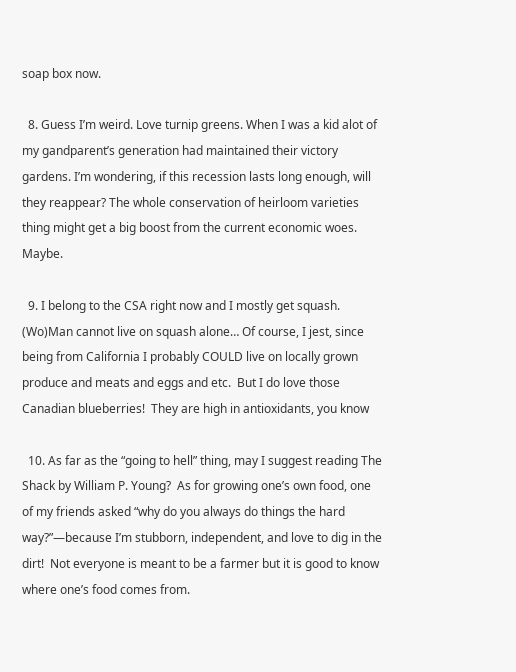soap box now.

  8. Guess I’m weird. Love turnip greens. When I was a kid alot of my gandparent’s generation had maintained their victory gardens. I’m wondering, if this recession lasts long enough, will they reappear? The whole conservation of heirloom varieties thing might get a big boost from the current economic woes. Maybe.

  9. I belong to the CSA right now and I mostly get squash.  (Wo)Man cannot live on squash alone… Of course, I jest, since being from California I probably COULD live on locally grown produce and meats and eggs and etc.  But I do love those Canadian blueberries!  They are high in antioxidants, you know

  10. As far as the “going to hell” thing, may I suggest reading The Shack by William P. Young?  As for growing one’s own food, one of my friends asked “why do you always do things the hard way?”—because I’m stubborn, independent, and love to dig in the dirt!  Not everyone is meant to be a farmer but it is good to know where one’s food comes from.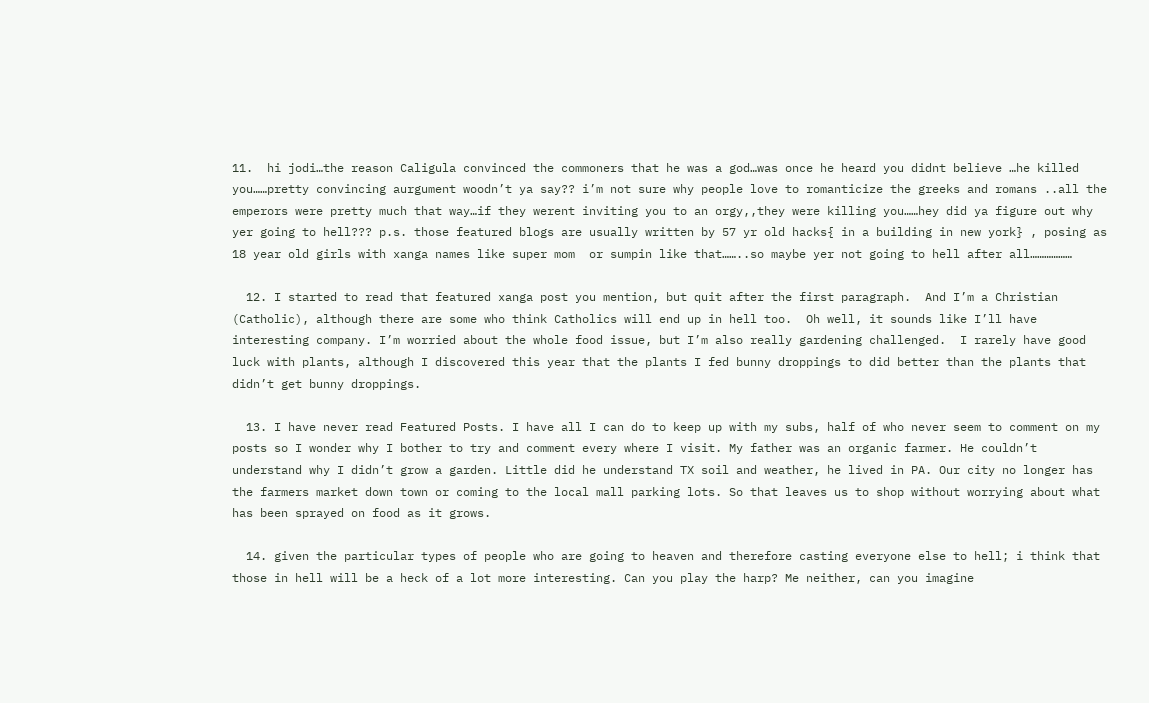11.  hi jodi…the reason Caligula convinced the commoners that he was a god…was once he heard you didnt believe …he killed you……pretty convincing aurgument woodn’t ya say?? i’m not sure why people love to romanticize the greeks and romans ..all the emperors were pretty much that way…if they werent inviting you to an orgy,,they were killing you……hey did ya figure out why yer going to hell??? p.s. those featured blogs are usually written by 57 yr old hacks{ in a building in new york} , posing as 18 year old girls with xanga names like super mom  or sumpin like that……..so maybe yer not going to hell after all………………

  12. I started to read that featured xanga post you mention, but quit after the first paragraph.  And I’m a Christian (Catholic), although there are some who think Catholics will end up in hell too.  Oh well, it sounds like I’ll have interesting company. I’m worried about the whole food issue, but I’m also really gardening challenged.  I rarely have good luck with plants, although I discovered this year that the plants I fed bunny droppings to did better than the plants that didn’t get bunny droppings.

  13. I have never read Featured Posts. I have all I can do to keep up with my subs, half of who never seem to comment on my posts so I wonder why I bother to try and comment every where I visit. My father was an organic farmer. He couldn’t understand why I didn’t grow a garden. Little did he understand TX soil and weather, he lived in PA. Our city no longer has the farmers market down town or coming to the local mall parking lots. So that leaves us to shop without worrying about what has been sprayed on food as it grows.

  14. given the particular types of people who are going to heaven and therefore casting everyone else to hell; i think that those in hell will be a heck of a lot more interesting. Can you play the harp? Me neither, can you imagine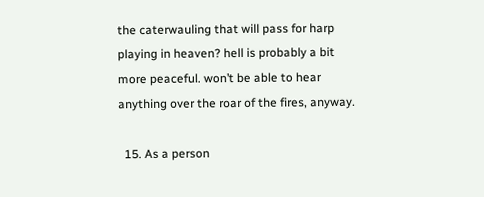the caterwauling that will pass for harp playing in heaven? hell is probably a bit more peaceful. won’t be able to hear anything over the roar of the fires, anyway.

  15. As a person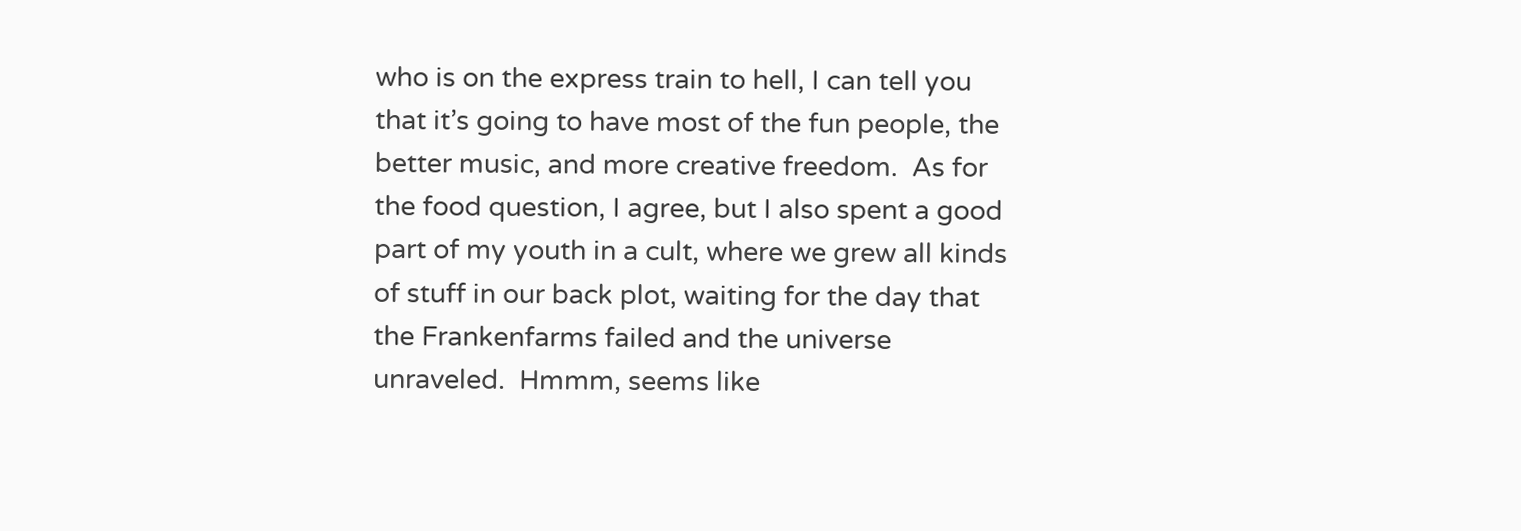who is on the express train to hell, I can tell you that it’s going to have most of the fun people, the better music, and more creative freedom.  As for the food question, I agree, but I also spent a good part of my youth in a cult, where we grew all kinds of stuff in our back plot, waiting for the day that the Frankenfarms failed and the universe unraveled.  Hmmm, seems like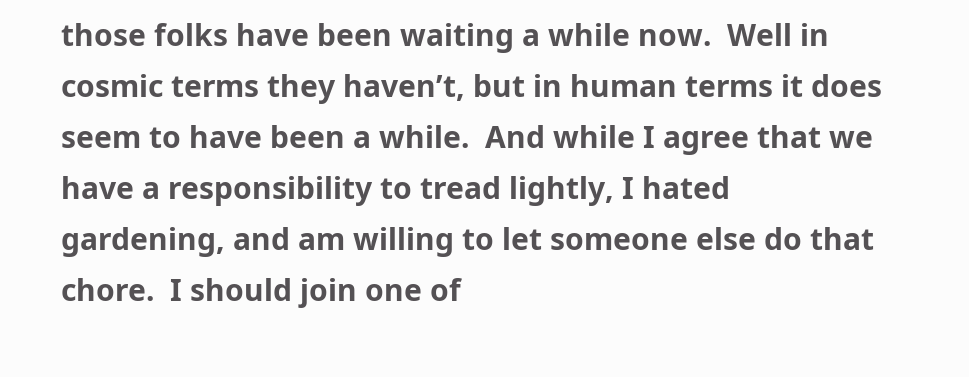those folks have been waiting a while now.  Well in cosmic terms they haven’t, but in human terms it does seem to have been a while.  And while I agree that we have a responsibility to tread lightly, I hated gardening, and am willing to let someone else do that chore.  I should join one of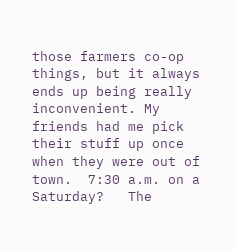those farmers co-op things, but it always ends up being really inconvenient. My friends had me pick their stuff up once when they were out of town.  7:30 a.m. on a Saturday?   The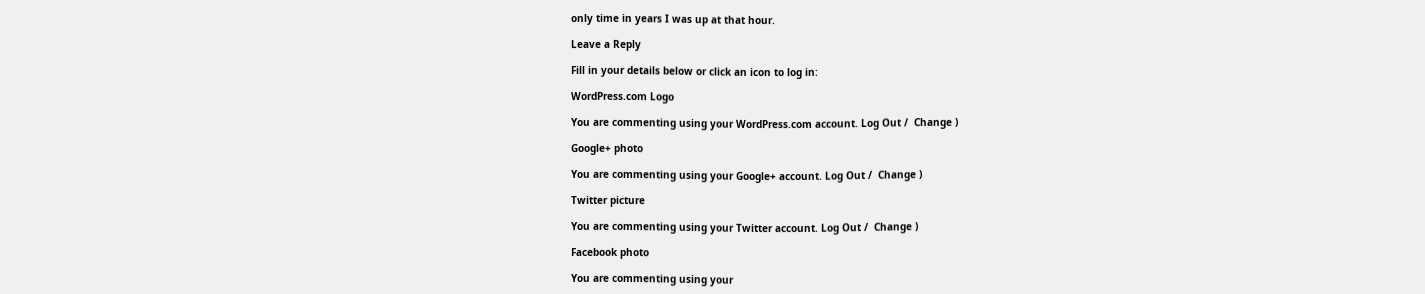only time in years I was up at that hour.

Leave a Reply

Fill in your details below or click an icon to log in:

WordPress.com Logo

You are commenting using your WordPress.com account. Log Out /  Change )

Google+ photo

You are commenting using your Google+ account. Log Out /  Change )

Twitter picture

You are commenting using your Twitter account. Log Out /  Change )

Facebook photo

You are commenting using your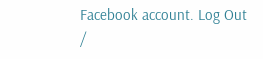Facebook account. Log Out /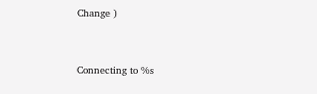Change )


Connecting to %s